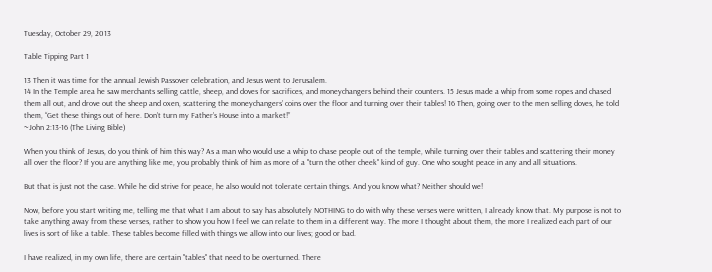Tuesday, October 29, 2013

Table Tipping Part 1

13 Then it was time for the annual Jewish Passover celebration, and Jesus went to Jerusalem.
14 In the Temple area he saw merchants selling cattle, sheep, and doves for sacrifices, and moneychangers behind their counters. 15 Jesus made a whip from some ropes and chased them all out, and drove out the sheep and oxen, scattering the moneychangers’ coins over the floor and turning over their tables! 16 Then, going over to the men selling doves, he told them, “Get these things out of here. Don’t turn my Father’s House into a market!”
~John 2:13-16 (The Living Bible)

When you think of Jesus, do you think of him this way? As a man who would use a whip to chase people out of the temple, while turning over their tables and scattering their money all over the floor? If you are anything like me, you probably think of him as more of a "turn the other cheek" kind of guy. One who sought peace in any and all situations.

But that is just not the case. While he did strive for peace, he also would not tolerate certain things. And you know what? Neither should we!

Now, before you start writing me, telling me that what I am about to say has absolutely NOTHING to do with why these verses were written, I already know that. My purpose is not to take anything away from these verses, rather to show you how I feel we can relate to them in a different way. The more I thought about them, the more I realized each part of our lives is sort of like a table. These tables become filled with things we allow into our lives; good or bad.

I have realized, in my own life, there are certain "tables" that need to be overturned. There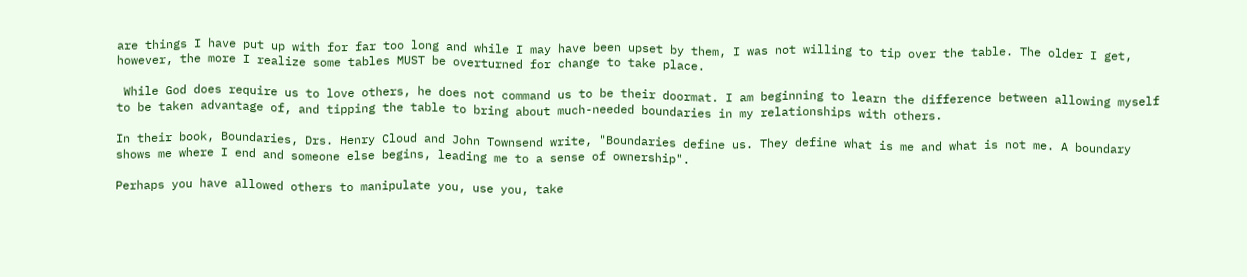are things I have put up with for far too long and while I may have been upset by them, I was not willing to tip over the table. The older I get, however, the more I realize some tables MUST be overturned for change to take place.

 While God does require us to love others, he does not command us to be their doormat. I am beginning to learn the difference between allowing myself to be taken advantage of, and tipping the table to bring about much-needed boundaries in my relationships with others.

In their book, Boundaries, Drs. Henry Cloud and John Townsend write, "Boundaries define us. They define what is me and what is not me. A boundary shows me where I end and someone else begins, leading me to a sense of ownership".

Perhaps you have allowed others to manipulate you, use you, take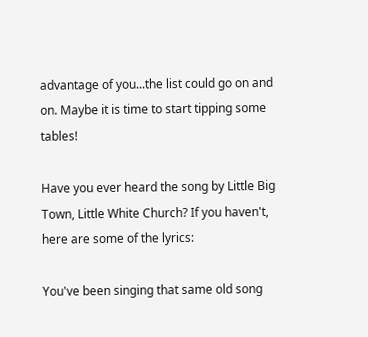advantage of you...the list could go on and on. Maybe it is time to start tipping some tables!

Have you ever heard the song by Little Big Town, Little White Church? If you haven't, here are some of the lyrics:

You've been singing that same old song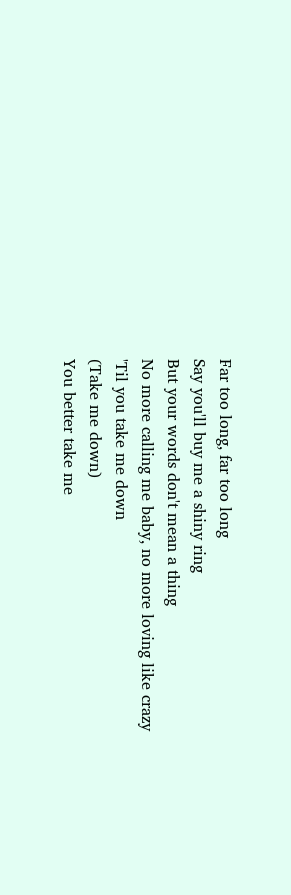Far too long, far too long
Say you'll buy me a shiny ring
But your words don't mean a thing
No more calling me baby, no more loving like crazy
'Til you take me down
(Take me down)
You better take me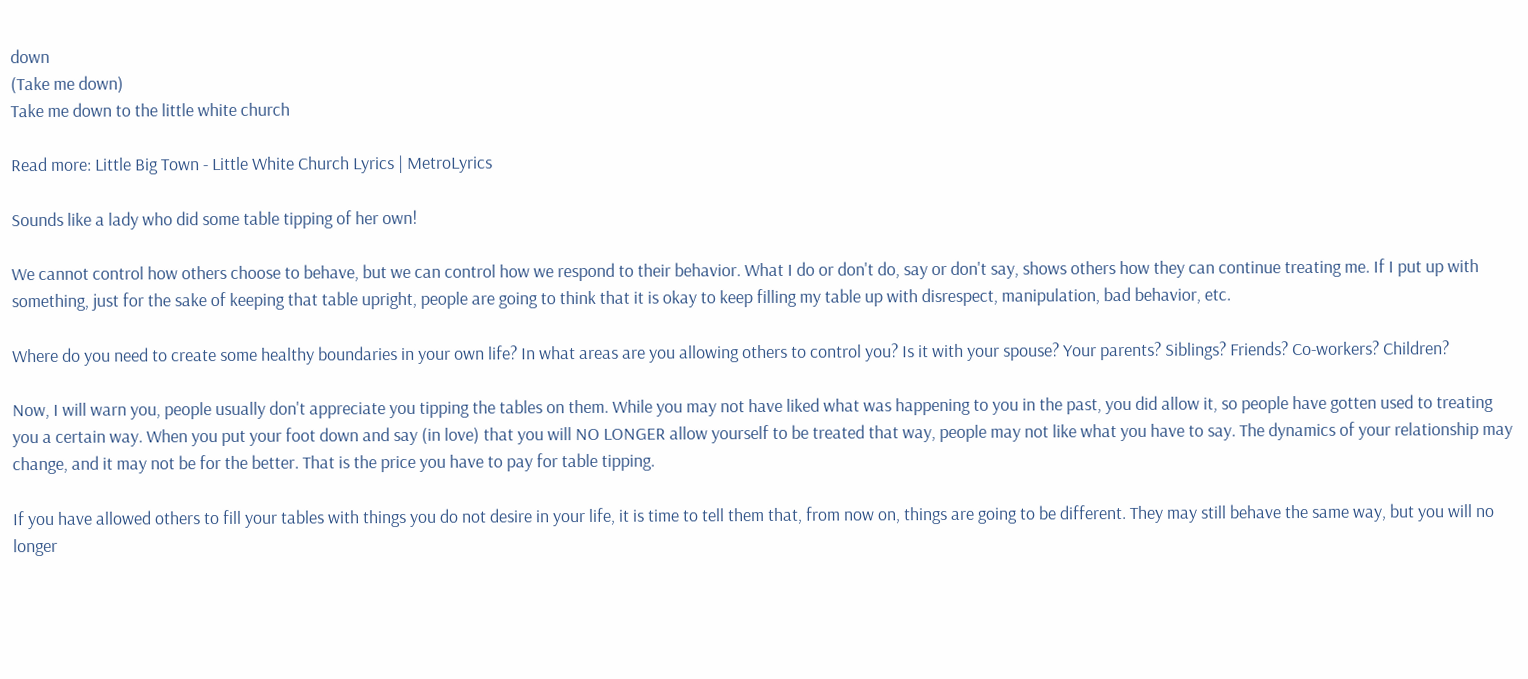down
(Take me down)
Take me down to the little white church

Read more: Little Big Town - Little White Church Lyrics | MetroLyrics

Sounds like a lady who did some table tipping of her own!

We cannot control how others choose to behave, but we can control how we respond to their behavior. What I do or don't do, say or don't say, shows others how they can continue treating me. If I put up with something, just for the sake of keeping that table upright, people are going to think that it is okay to keep filling my table up with disrespect, manipulation, bad behavior, etc.

Where do you need to create some healthy boundaries in your own life? In what areas are you allowing others to control you? Is it with your spouse? Your parents? Siblings? Friends? Co-workers? Children?

Now, I will warn you, people usually don't appreciate you tipping the tables on them. While you may not have liked what was happening to you in the past, you did allow it, so people have gotten used to treating you a certain way. When you put your foot down and say (in love) that you will NO LONGER allow yourself to be treated that way, people may not like what you have to say. The dynamics of your relationship may change, and it may not be for the better. That is the price you have to pay for table tipping.

If you have allowed others to fill your tables with things you do not desire in your life, it is time to tell them that, from now on, things are going to be different. They may still behave the same way, but you will no longer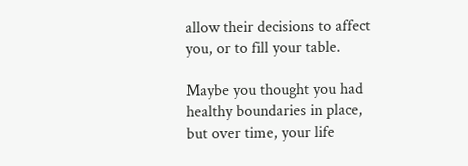allow their decisions to affect you, or to fill your table.

Maybe you thought you had healthy boundaries in place, but over time, your life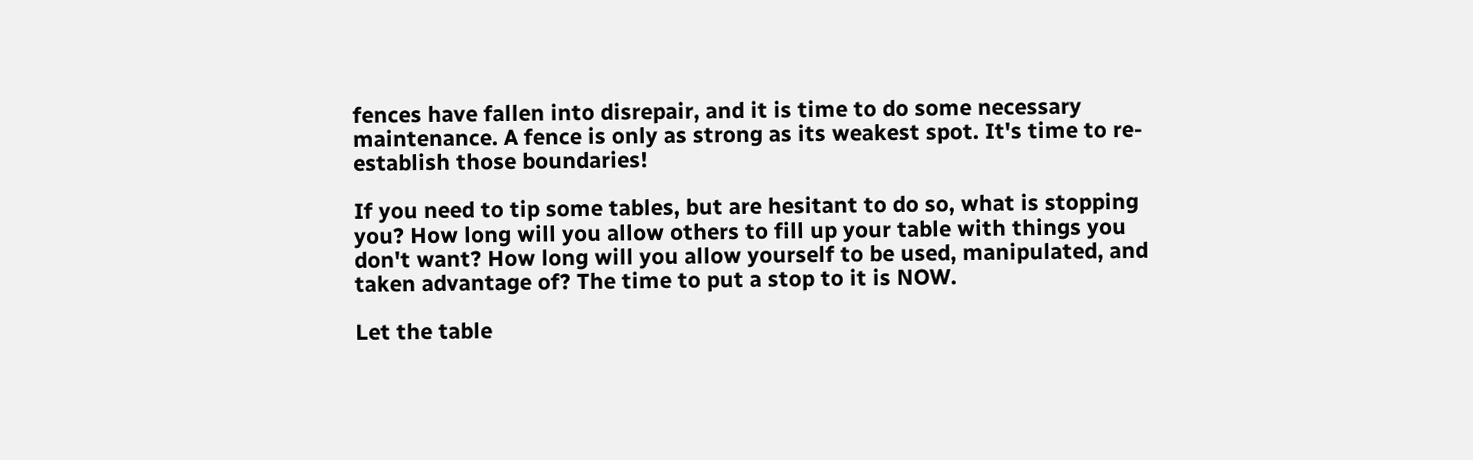fences have fallen into disrepair, and it is time to do some necessary maintenance. A fence is only as strong as its weakest spot. It's time to re-establish those boundaries!

If you need to tip some tables, but are hesitant to do so, what is stopping you? How long will you allow others to fill up your table with things you don't want? How long will you allow yourself to be used, manipulated, and taken advantage of? The time to put a stop to it is NOW.

Let the table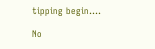tipping begin....

No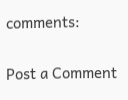comments:

Post a Comment